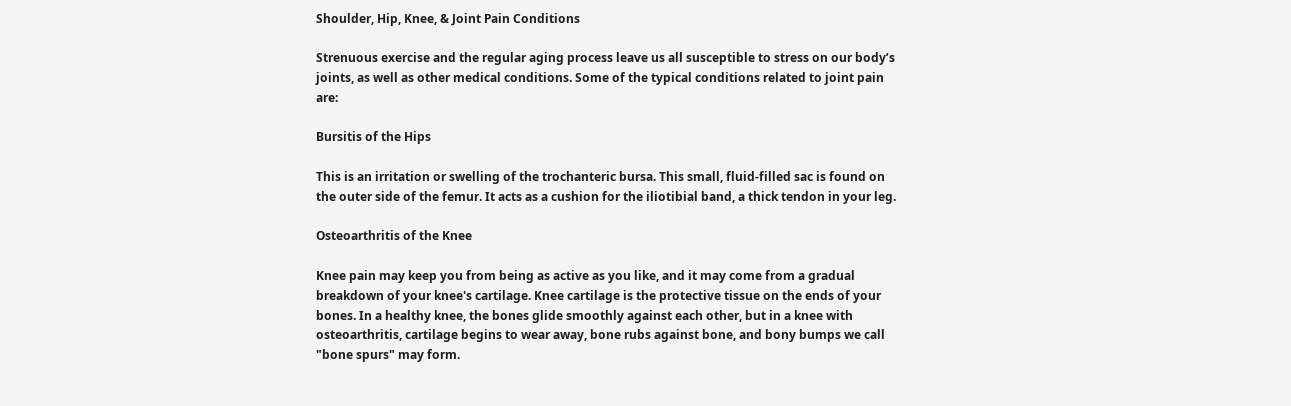Shoulder, Hip, Knee, & Joint Pain Conditions

Strenuous exercise and the regular aging process leave us all susceptible to stress on our body’s joints, as well as other medical conditions. Some of the typical conditions related to joint pain are:

Bursitis of the Hips

This is an irritation or swelling of the trochanteric bursa. This small, fluid-filled sac is found on the outer side of the femur. It acts as a cushion for the iliotibial band, a thick tendon in your leg.

Osteoarthritis of the Knee

Knee pain may keep you from being as active as you like, and it may come from a gradual breakdown of your knee's cartilage. Knee cartilage is the protective tissue on the ends of your bones. In a healthy knee, the bones glide smoothly against each other, but in a knee with osteoarthritis, cartilage begins to wear away, bone rubs against bone, and bony bumps we call "bone spurs" may form.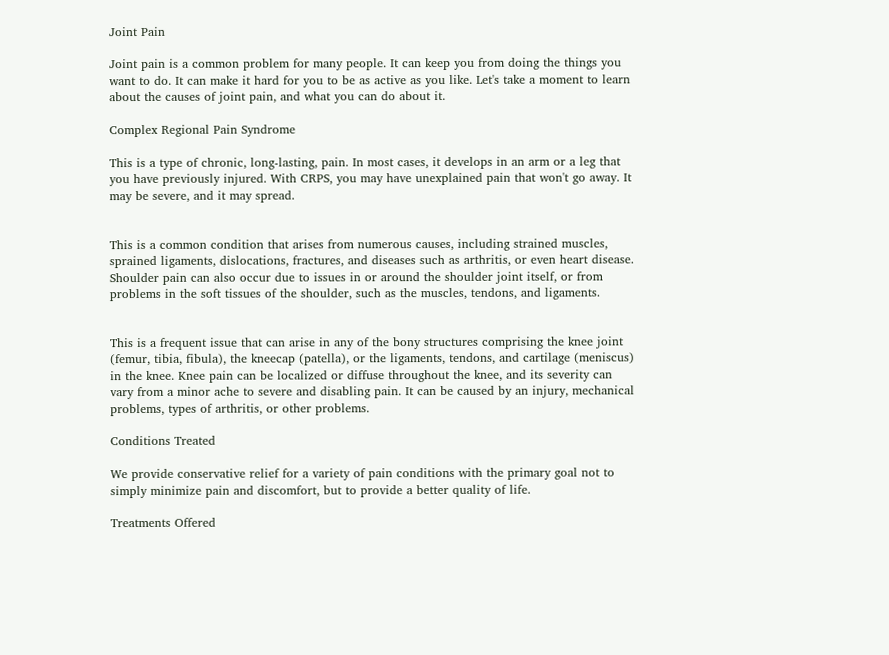Joint Pain

Joint pain is a common problem for many people. It can keep you from doing the things you want to do. It can make it hard for you to be as active as you like. Let's take a moment to learn about the causes of joint pain, and what you can do about it.

Complex Regional Pain Syndrome

This is a type of chronic, long-lasting, pain. In most cases, it develops in an arm or a leg that you have previously injured. With CRPS, you may have unexplained pain that won't go away. It may be severe, and it may spread.


This is a common condition that arises from numerous causes, including strained muscles, sprained ligaments, dislocations, fractures, and diseases such as arthritis, or even heart disease. Shoulder pain can also occur due to issues in or around the shoulder joint itself, or from problems in the soft tissues of the shoulder, such as the muscles, tendons, and ligaments.


This is a frequent issue that can arise in any of the bony structures comprising the knee joint (femur, tibia, fibula), the kneecap (patella), or the ligaments, tendons, and cartilage (meniscus) in the knee. Knee pain can be localized or diffuse throughout the knee, and its severity can vary from a minor ache to severe and disabling pain. It can be caused by an injury, mechanical problems, types of arthritis, or other problems.

Conditions Treated

We provide conservative relief for a variety of pain conditions with the primary goal not to simply minimize pain and discomfort, but to provide a better quality of life.

Treatments Offered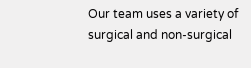Our team uses a variety of surgical and non-surgical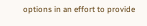options in an effort to provide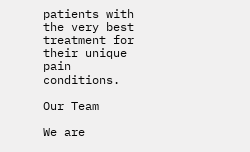patients with the very best treatment for their unique pain conditions.

Our Team

We are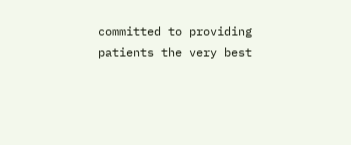committed to providing patients the very best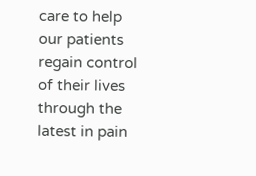care to help our patients regain control of their lives through the latest in pain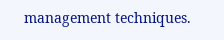management techniques.